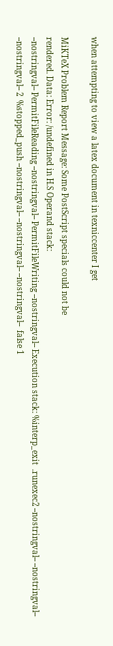when attempting to view a latex document in texniccenter I get

MiKTeX Problem Report Message: Some PostScript specials could not be
rendered. Data: Error: /undefined in H.S Operand stack:
--nostringval-- PermitFileReading --nostringval-- PermitFileWriting --nostringval-- Execution stack: %interp_exit  .runexec2 --nostringval-- --nostringval-- --nostringval-- 2  %stopped_push --nostringval-- --nostringval-- --nostringval--  false 1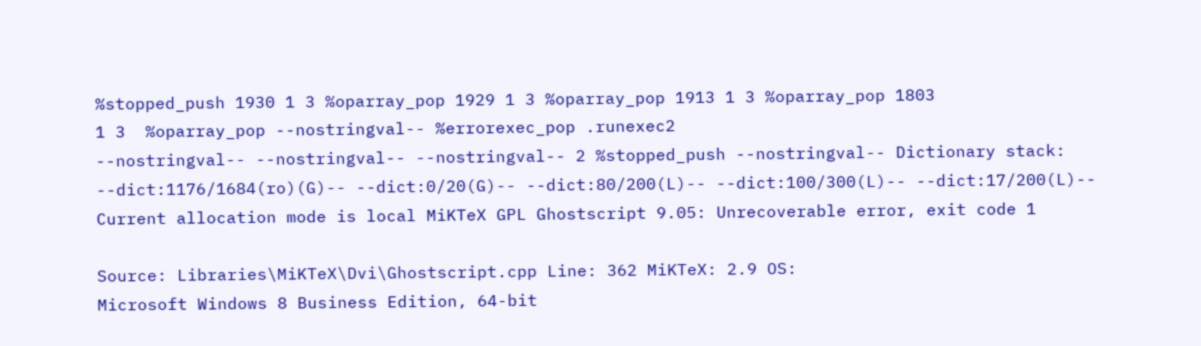%stopped_push 1930 1 3 %oparray_pop 1929 1 3 %oparray_pop 1913 1 3 %oparray_pop 1803
1 3  %oparray_pop --nostringval-- %errorexec_pop .runexec2
--nostringval-- --nostringval-- --nostringval-- 2 %stopped_push --nostringval-- Dictionary stack:  --dict:1176/1684(ro)(G)-- --dict:0/20(G)-- --dict:80/200(L)-- --dict:100/300(L)-- --dict:17/200(L)-- Current allocation mode is local MiKTeX GPL Ghostscript 9.05: Unrecoverable error, exit code 1

Source: Libraries\MiKTeX\Dvi\Ghostscript.cpp Line: 362 MiKTeX: 2.9 OS:
Microsoft Windows 8 Business Edition, 64-bit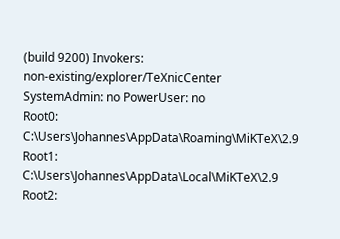(build 9200) Invokers:
non-existing/explorer/TeXnicCenter SystemAdmin: no PowerUser: no
Root0: C:\Users\Johannes\AppData\Roaming\MiKTeX\2.9 Root1:
C:\Users\Johannes\AppData\Local\MiKTeX\2.9 Root2: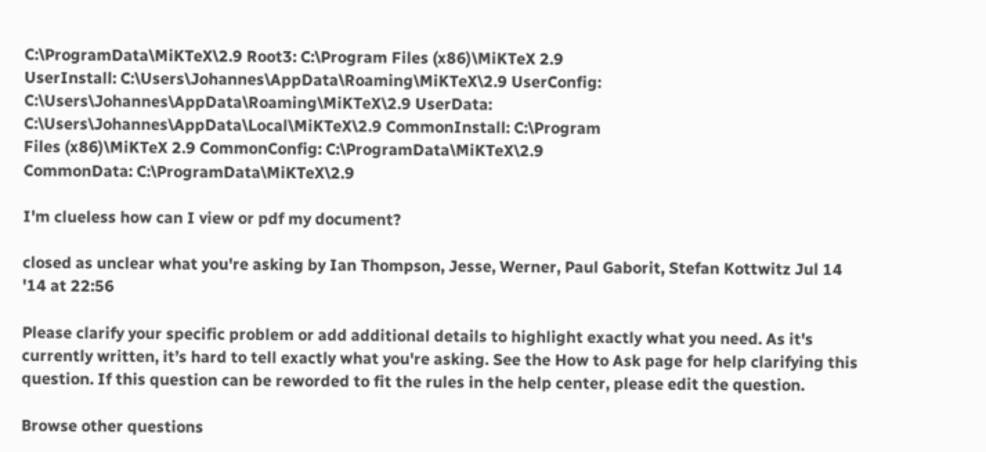C:\ProgramData\MiKTeX\2.9 Root3: C:\Program Files (x86)\MiKTeX 2.9
UserInstall: C:\Users\Johannes\AppData\Roaming\MiKTeX\2.9 UserConfig:
C:\Users\Johannes\AppData\Roaming\MiKTeX\2.9 UserData:
C:\Users\Johannes\AppData\Local\MiKTeX\2.9 CommonInstall: C:\Program
Files (x86)\MiKTeX 2.9 CommonConfig: C:\ProgramData\MiKTeX\2.9
CommonData: C:\ProgramData\MiKTeX\2.9

I'm clueless how can I view or pdf my document?

closed as unclear what you're asking by Ian Thompson, Jesse, Werner, Paul Gaborit, Stefan Kottwitz Jul 14 '14 at 22:56

Please clarify your specific problem or add additional details to highlight exactly what you need. As it's currently written, it’s hard to tell exactly what you're asking. See the How to Ask page for help clarifying this question. If this question can be reworded to fit the rules in the help center, please edit the question.

Browse other questions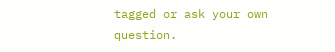tagged or ask your own question.